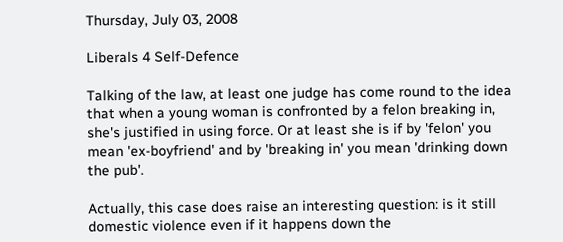Thursday, July 03, 2008

Liberals 4 Self-Defence

Talking of the law, at least one judge has come round to the idea that when a young woman is confronted by a felon breaking in, she's justified in using force. Or at least she is if by 'felon' you mean 'ex-boyfriend' and by 'breaking in' you mean 'drinking down the pub'.

Actually, this case does raise an interesting question: is it still domestic violence even if it happens down the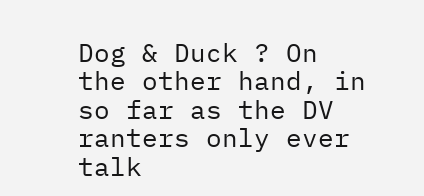Dog & Duck ? On the other hand, in so far as the DV ranters only ever talk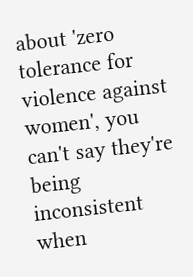about 'zero tolerance for violence against women', you can't say they're being inconsistent when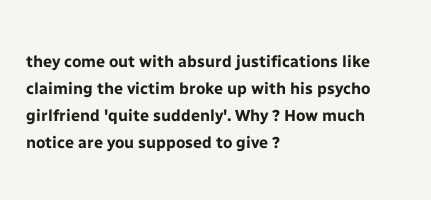they come out with absurd justifications like claiming the victim broke up with his psycho girlfriend 'quite suddenly'. Why ? How much notice are you supposed to give ?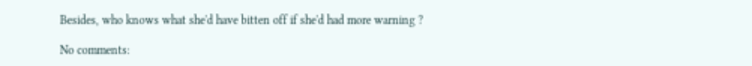Besides, who knows what she'd have bitten off if she'd had more warning ?

No comments: